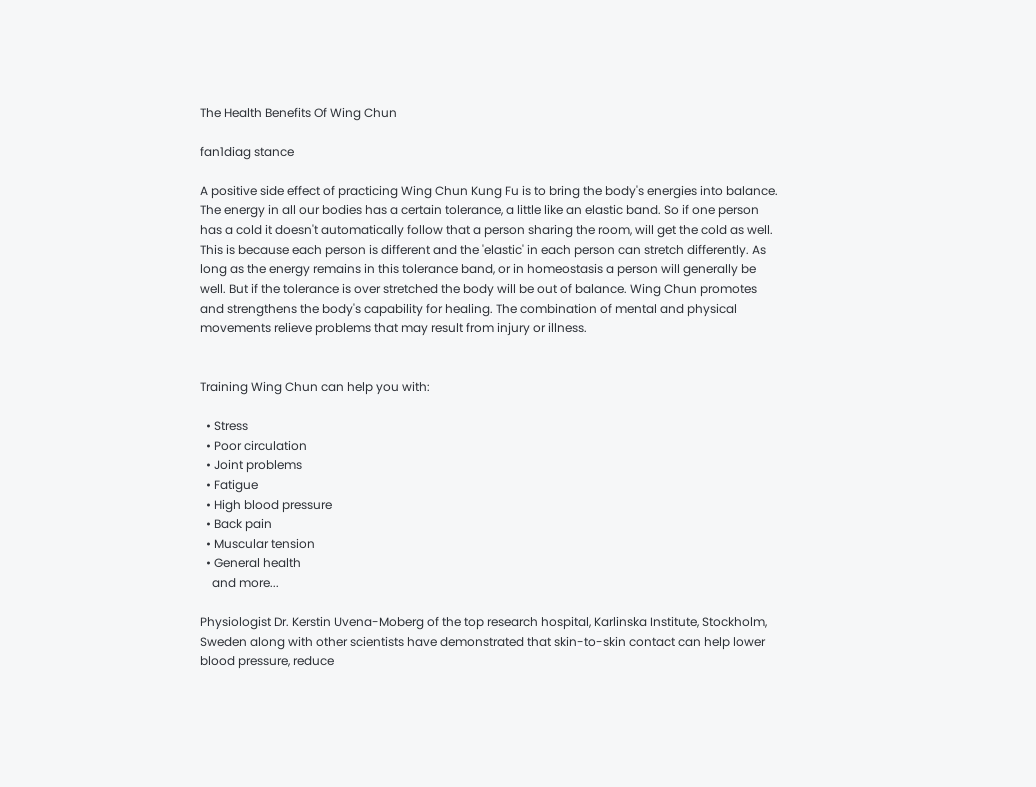The Health Benefits Of Wing Chun

fan1diag stance

A positive side effect of practicing Wing Chun Kung Fu is to bring the body's energies into balance. The energy in all our bodies has a certain tolerance, a little like an elastic band. So if one person has a cold it doesn't automatically follow that a person sharing the room, will get the cold as well. This is because each person is different and the 'elastic' in each person can stretch differently. As long as the energy remains in this tolerance band, or in homeostasis a person will generally be well. But if the tolerance is over stretched the body will be out of balance. Wing Chun promotes and strengthens the body's capability for healing. The combination of mental and physical movements relieve problems that may result from injury or illness.


Training Wing Chun can help you with:

  • Stress
  • Poor circulation
  • Joint problems
  • Fatigue
  • High blood pressure
  • Back pain
  • Muscular tension
  • General health
    and more...

Physiologist Dr. Kerstin Uvena-Moberg of the top research hospital, Karlinska Institute, Stockholm, Sweden along with other scientists have demonstrated that skin-to-skin contact can help lower blood pressure, reduce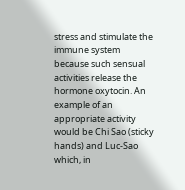stress and stimulate the immune system because such sensual activities release the hormone oxytocin. An example of an appropriate activity would be Chi Sao (sticky hands) and Luc-Sao which, in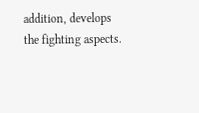addition, develops the fighting aspects.